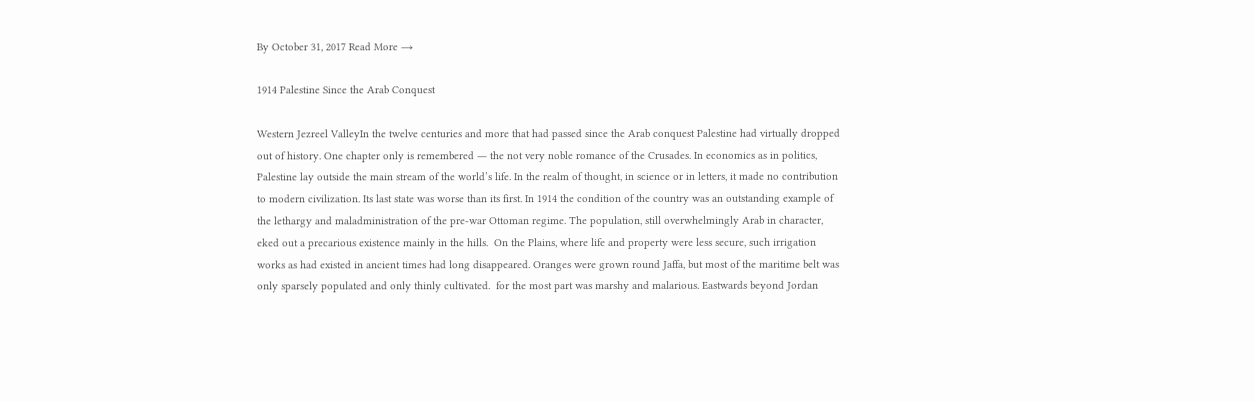By October 31, 2017 Read More →

1914 Palestine Since the Arab Conquest

Western Jezreel ValleyIn the twelve centuries and more that had passed since the Arab conquest Palestine had virtually dropped out of history. One chapter only is remembered ― the not very noble romance of the Crusades. In economics as in politics, Palestine lay outside the main stream of the world’s life. In the realm of thought, in science or in letters, it made no contribution to modern civilization. Its last state was worse than its first. In 1914 the condition of the country was an outstanding example of the lethargy and maladministration of the pre-war Ottoman regime. The population, still overwhelmingly Arab in character, eked out a precarious existence mainly in the hills.  On the Plains, where life and property were less secure, such irrigation works as had existed in ancient times had long disappeared. Oranges were grown round Jaffa, but most of the maritime belt was only sparsely populated and only thinly cultivated.  for the most part was marshy and malarious. Eastwards beyond Jordan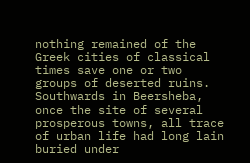nothing remained of the Greek cities of classical times save one or two groups of deserted ruins. Southwards in Beersheba, once the site of several prosperous towns, all trace of urban life had long lain buried under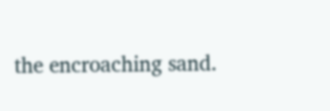the encroaching sand.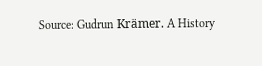Source: Gudrun Krämer. A History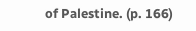of Palestine. (p. 166)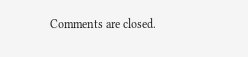Comments are closed.